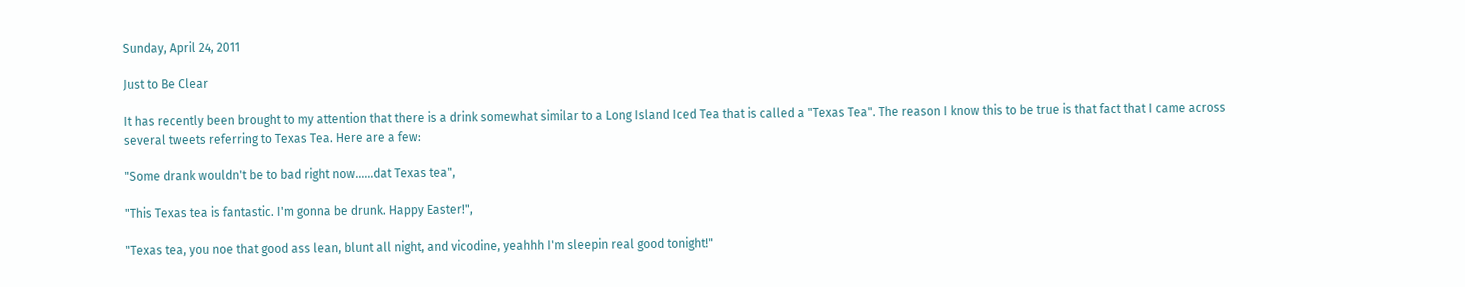Sunday, April 24, 2011

Just to Be Clear

It has recently been brought to my attention that there is a drink somewhat similar to a Long Island Iced Tea that is called a "Texas Tea". The reason I know this to be true is that fact that I came across several tweets referring to Texas Tea. Here are a few:

"Some drank wouldn't be to bad right now......dat Texas tea",

"This Texas tea is fantastic. I'm gonna be drunk. Happy Easter!",

"Texas tea, you noe that good ass lean, blunt all night, and vicodine, yeahhh I'm sleepin real good tonight!"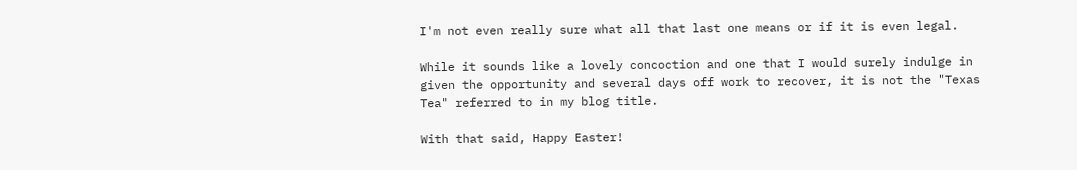I'm not even really sure what all that last one means or if it is even legal.

While it sounds like a lovely concoction and one that I would surely indulge in given the opportunity and several days off work to recover, it is not the "Texas Tea" referred to in my blog title.

With that said, Happy Easter!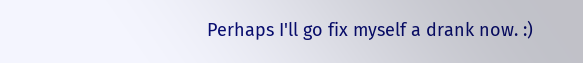Perhaps I'll go fix myself a drank now. :)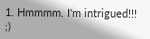1. Hmmmm. I'm intrigued!!! ;)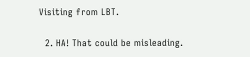Visiting from LBT.

  2. HA! That could be misleading.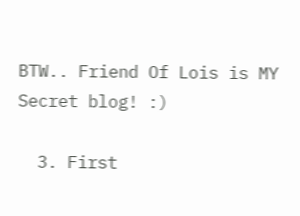BTW.. Friend Of Lois is MY Secret blog! :)

  3. First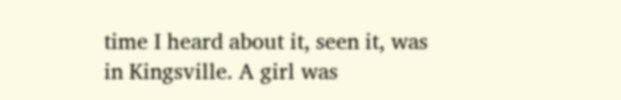time I heard about it, seen it, was in Kingsville. A girl was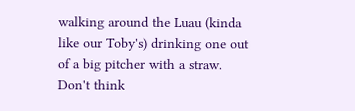walking around the Luau (kinda like our Toby's) drinking one out of a big pitcher with a straw. Don't think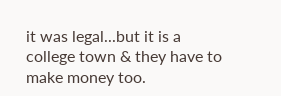it was legal...but it is a college town & they have to make money too.